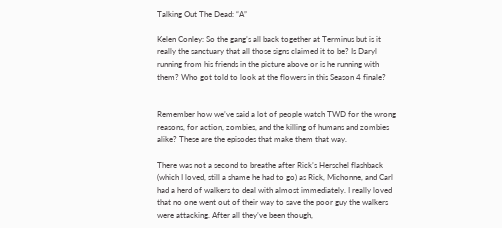Talking Out The Dead: “A”

Kelen Conley: So the gang’s all back together at Terminus but is it really the sanctuary that all those signs claimed it to be? Is Daryl running from his friends in the picture above or is he running with them? Who got told to look at the flowers in this Season 4 finale?


Remember how we’ve said a lot of people watch TWD for the wrong reasons, for action, zombies, and the killing of humans and zombies alike? These are the episodes that make them that way.

There was not a second to breathe after Rick’s Herschel flashback (which I loved, still a shame he had to go) as Rick, Michonne, and Carl had a herd of walkers to deal with almost immediately. I really loved that no one went out of their way to save the poor guy the walkers were attacking. After all they’ve been though,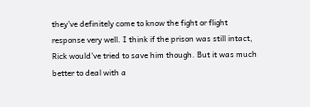they’ve definitely come to know the fight or flight response very well. I think if the prison was still intact, Rick would’ve tried to save him though. But it was much better to deal with a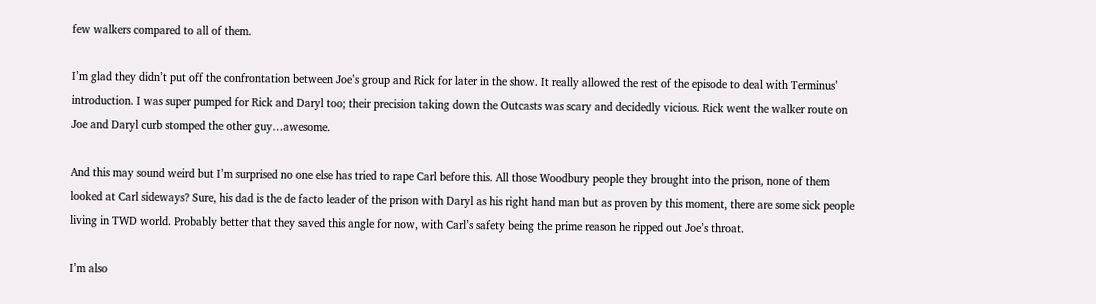few walkers compared to all of them.

I’m glad they didn’t put off the confrontation between Joe’s group and Rick for later in the show. It really allowed the rest of the episode to deal with Terminus’ introduction. I was super pumped for Rick and Daryl too; their precision taking down the Outcasts was scary and decidedly vicious. Rick went the walker route on Joe and Daryl curb stomped the other guy…awesome.

And this may sound weird but I’m surprised no one else has tried to rape Carl before this. All those Woodbury people they brought into the prison, none of them looked at Carl sideways? Sure, his dad is the de facto leader of the prison with Daryl as his right hand man but as proven by this moment, there are some sick people living in TWD world. Probably better that they saved this angle for now, with Carl’s safety being the prime reason he ripped out Joe’s throat.

I’m also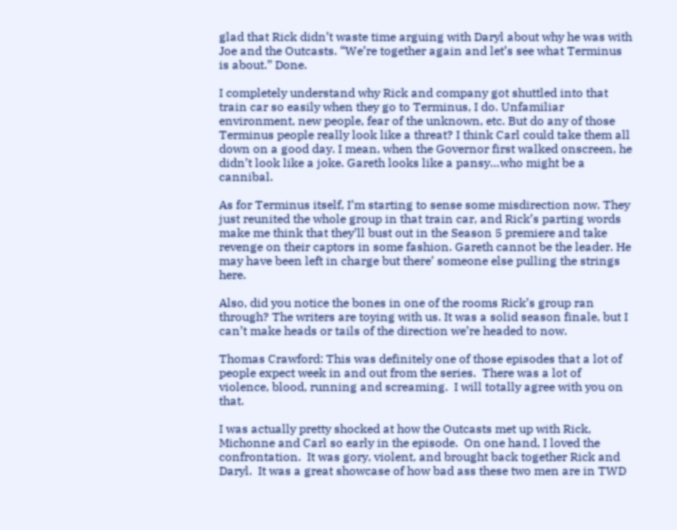glad that Rick didn’t waste time arguing with Daryl about why he was with Joe and the Outcasts. “We’re together again and let’s see what Terminus is about.” Done.

I completely understand why Rick and company got shuttled into that train car so easily when they go to Terminus, I do. Unfamiliar environment, new people, fear of the unknown, etc. But do any of those Terminus people really look like a threat? I think Carl could take them all down on a good day. I mean, when the Governor first walked onscreen, he didn’t look like a joke. Gareth looks like a pansy…who might be a cannibal.

As for Terminus itself, I’m starting to sense some misdirection now. They just reunited the whole group in that train car, and Rick’s parting words make me think that they’ll bust out in the Season 5 premiere and take revenge on their captors in some fashion. Gareth cannot be the leader. He may have been left in charge but there’ someone else pulling the strings here.

Also, did you notice the bones in one of the rooms Rick’s group ran through? The writers are toying with us. It was a solid season finale, but I can’t make heads or tails of the direction we’re headed to now.

Thomas Crawford: This was definitely one of those episodes that a lot of people expect week in and out from the series.  There was a lot of violence, blood, running and screaming.  I will totally agree with you on that.

I was actually pretty shocked at how the Outcasts met up with Rick, Michonne and Carl so early in the episode.  On one hand, I loved the confrontation.  It was gory, violent, and brought back together Rick and Daryl.  It was a great showcase of how bad ass these two men are in TWD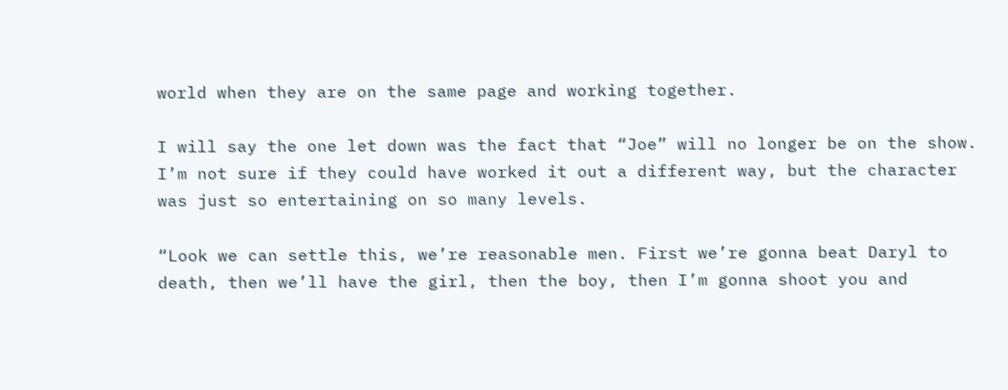world when they are on the same page and working together.

I will say the one let down was the fact that “Joe” will no longer be on the show.  I’m not sure if they could have worked it out a different way, but the character was just so entertaining on so many levels.

“Look we can settle this, we’re reasonable men. First we’re gonna beat Daryl to death, then we’ll have the girl, then the boy, then I’m gonna shoot you and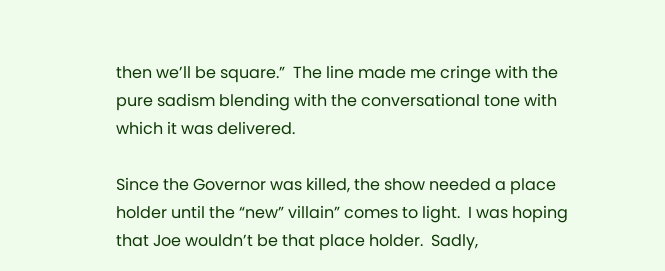then we’ll be square.”  The line made me cringe with the pure sadism blending with the conversational tone with which it was delivered.

Since the Governor was killed, the show needed a place holder until the “new” villain” comes to light.  I was hoping that Joe wouldn’t be that place holder.  Sadly,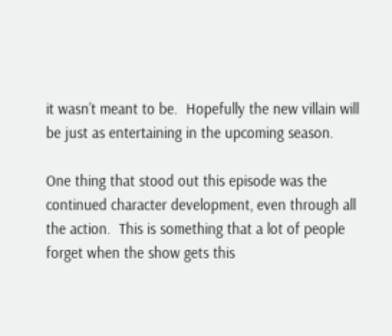it wasn’t meant to be.  Hopefully the new villain will be just as entertaining in the upcoming season.

One thing that stood out this episode was the continued character development, even through all the action.  This is something that a lot of people forget when the show gets this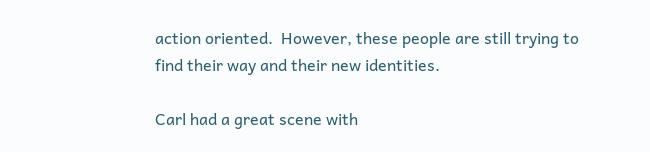action oriented.  However, these people are still trying to find their way and their new identities.

Carl had a great scene with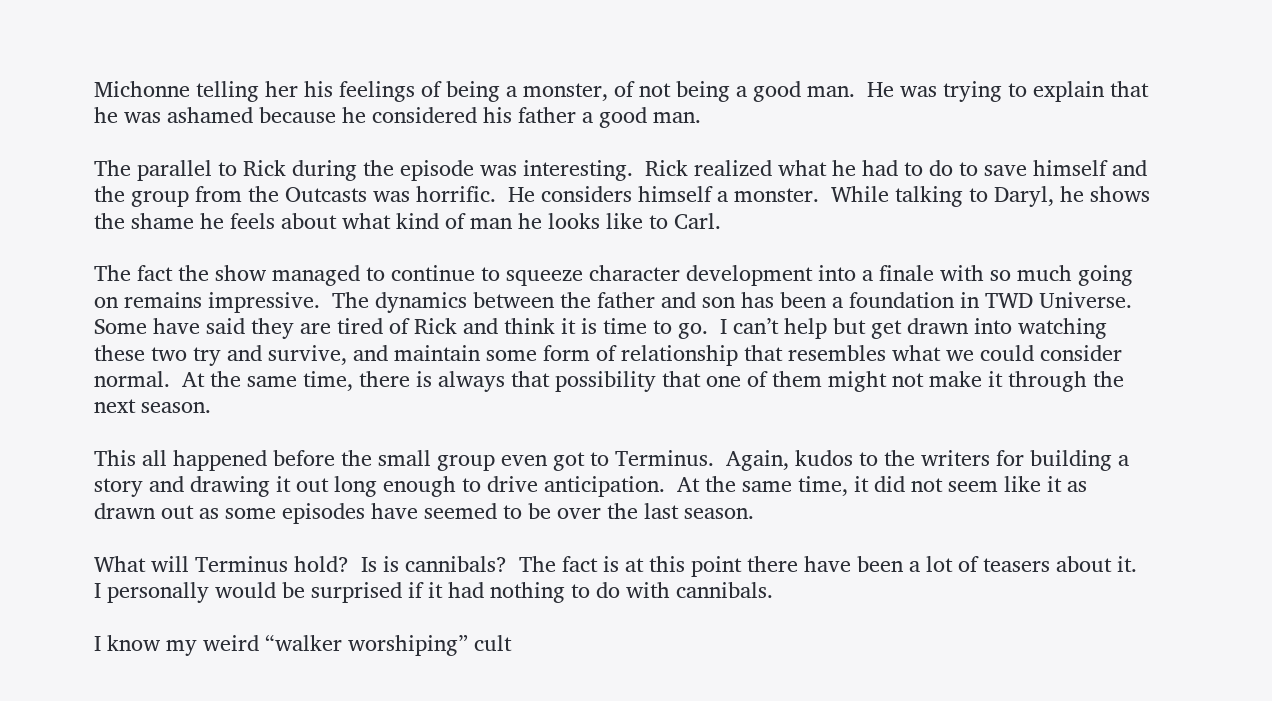Michonne telling her his feelings of being a monster, of not being a good man.  He was trying to explain that he was ashamed because he considered his father a good man.

The parallel to Rick during the episode was interesting.  Rick realized what he had to do to save himself and the group from the Outcasts was horrific.  He considers himself a monster.  While talking to Daryl, he shows the shame he feels about what kind of man he looks like to Carl.

The fact the show managed to continue to squeeze character development into a finale with so much going on remains impressive.  The dynamics between the father and son has been a foundation in TWD Universe.  Some have said they are tired of Rick and think it is time to go.  I can’t help but get drawn into watching these two try and survive, and maintain some form of relationship that resembles what we could consider normal.  At the same time, there is always that possibility that one of them might not make it through the next season.

This all happened before the small group even got to Terminus.  Again, kudos to the writers for building a story and drawing it out long enough to drive anticipation.  At the same time, it did not seem like it as drawn out as some episodes have seemed to be over the last season.

What will Terminus hold?  Is is cannibals?  The fact is at this point there have been a lot of teasers about it.  I personally would be surprised if it had nothing to do with cannibals.

I know my weird “walker worshiping” cult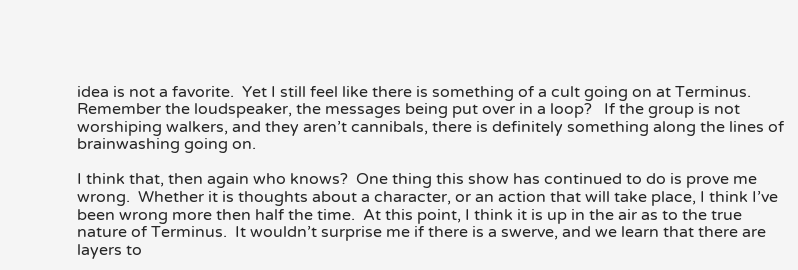idea is not a favorite.  Yet I still feel like there is something of a cult going on at Terminus.  Remember the loudspeaker, the messages being put over in a loop?   If the group is not worshiping walkers, and they aren’t cannibals, there is definitely something along the lines of brainwashing going on.

I think that, then again who knows?  One thing this show has continued to do is prove me wrong.  Whether it is thoughts about a character, or an action that will take place, I think I’ve been wrong more then half the time.  At this point, I think it is up in the air as to the true nature of Terminus.  It wouldn’t surprise me if there is a swerve, and we learn that there are layers to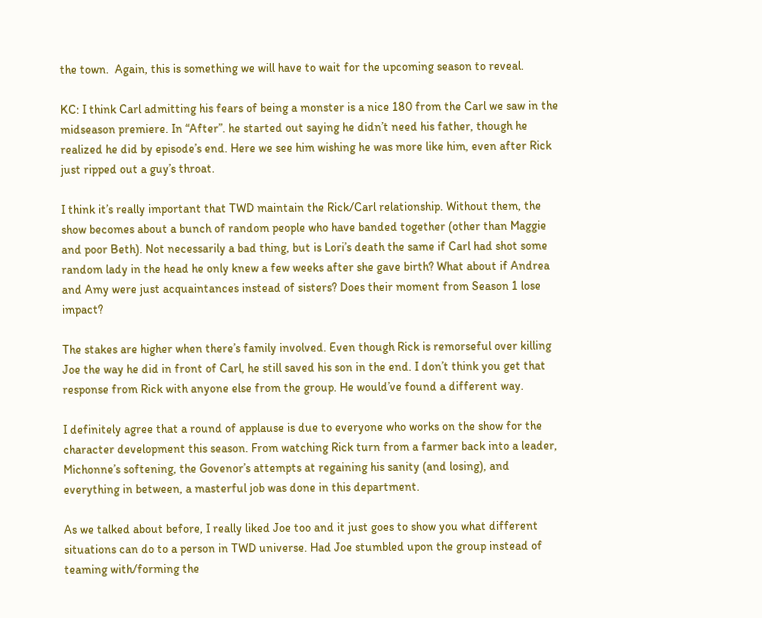the town.  Again, this is something we will have to wait for the upcoming season to reveal.

KC: I think Carl admitting his fears of being a monster is a nice 180 from the Carl we saw in the midseason premiere. In “After”. he started out saying he didn’t need his father, though he realized he did by episode’s end. Here we see him wishing he was more like him, even after Rick just ripped out a guy’s throat.

I think it’s really important that TWD maintain the Rick/Carl relationship. Without them, the show becomes about a bunch of random people who have banded together (other than Maggie and poor Beth). Not necessarily a bad thing, but is Lori’s death the same if Carl had shot some random lady in the head he only knew a few weeks after she gave birth? What about if Andrea and Amy were just acquaintances instead of sisters? Does their moment from Season 1 lose impact?

The stakes are higher when there’s family involved. Even though Rick is remorseful over killing Joe the way he did in front of Carl, he still saved his son in the end. I don’t think you get that response from Rick with anyone else from the group. He would’ve found a different way.

I definitely agree that a round of applause is due to everyone who works on the show for the character development this season. From watching Rick turn from a farmer back into a leader, Michonne’s softening, the Govenor’s attempts at regaining his sanity (and losing), and everything in between, a masterful job was done in this department.

As we talked about before, I really liked Joe too and it just goes to show you what different situations can do to a person in TWD universe. Had Joe stumbled upon the group instead of teaming with/forming the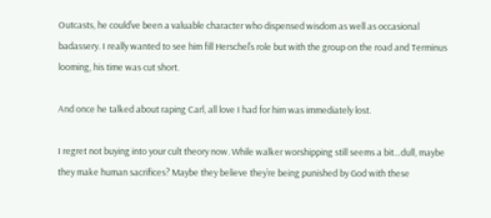Outcasts, he could’ve been a valuable character who dispensed wisdom as well as occasional badassery. I really wanted to see him fill Herschel’s role but with the group on the road and Terminus looming, his time was cut short.

And once he talked about raping Carl, all love I had for him was immediately lost.

I regret not buying into your cult theory now. While walker worshipping still seems a bit…dull, maybe they make human sacrifices? Maybe they believe they’re being punished by God with these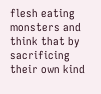flesh eating monsters and think that by sacrificing their own kind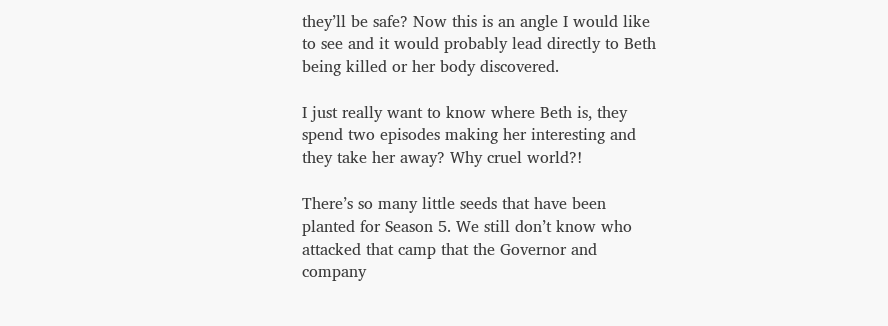they’ll be safe? Now this is an angle I would like to see and it would probably lead directly to Beth being killed or her body discovered.

I just really want to know where Beth is, they spend two episodes making her interesting and they take her away? Why cruel world?!

There’s so many little seeds that have been planted for Season 5. We still don’t know who attacked that camp that the Governor and company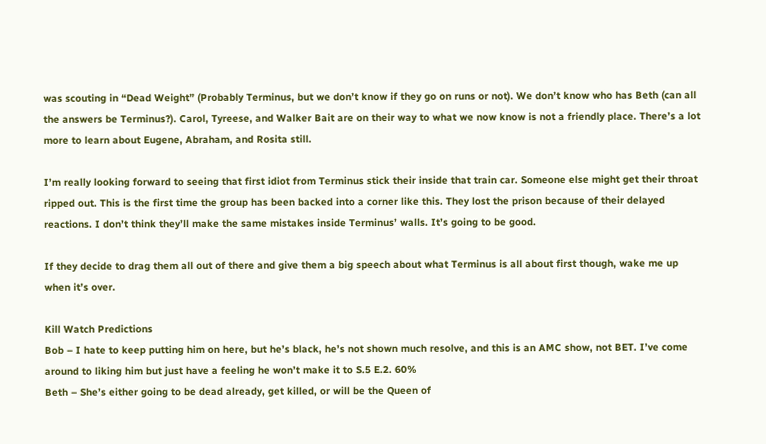was scouting in “Dead Weight” (Probably Terminus, but we don’t know if they go on runs or not). We don’t know who has Beth (can all the answers be Terminus?). Carol, Tyreese, and Walker Bait are on their way to what we now know is not a friendly place. There’s a lot more to learn about Eugene, Abraham, and Rosita still.

I’m really looking forward to seeing that first idiot from Terminus stick their inside that train car. Someone else might get their throat ripped out. This is the first time the group has been backed into a corner like this. They lost the prison because of their delayed reactions. I don’t think they’ll make the same mistakes inside Terminus’ walls. It’s going to be good.

If they decide to drag them all out of there and give them a big speech about what Terminus is all about first though, wake me up when it’s over.

Kill Watch Predictions
Bob – I hate to keep putting him on here, but he’s black, he’s not shown much resolve, and this is an AMC show, not BET. I’ve come around to liking him but just have a feeling he won’t make it to S.5 E.2. 60%
Beth – She’s either going to be dead already, get killed, or will be the Queen of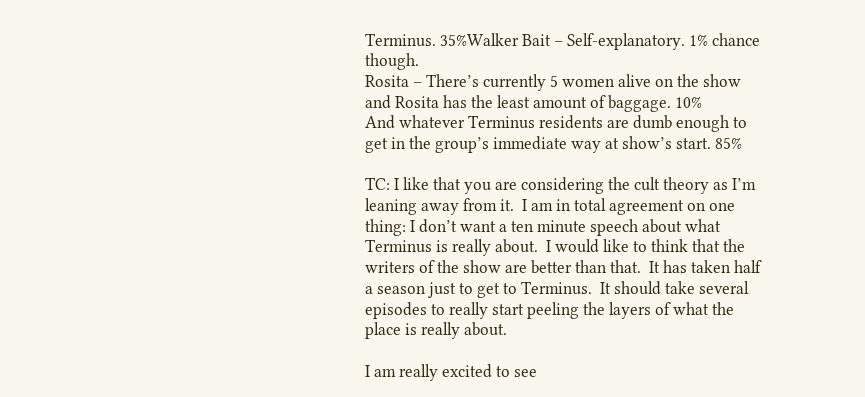Terminus. 35%Walker Bait – Self-explanatory. 1% chance though.
Rosita – There’s currently 5 women alive on the show and Rosita has the least amount of baggage. 10%
And whatever Terminus residents are dumb enough to get in the group’s immediate way at show’s start. 85%

TC: I like that you are considering the cult theory as I’m leaning away from it.  I am in total agreement on one thing: I don’t want a ten minute speech about what Terminus is really about.  I would like to think that the writers of the show are better than that.  It has taken half a season just to get to Terminus.  It should take several episodes to really start peeling the layers of what the place is really about.

I am really excited to see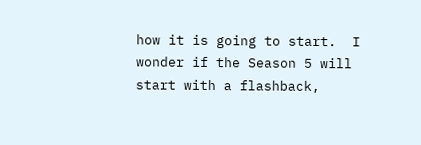how it is going to start.  I wonder if the Season 5 will start with a flashback,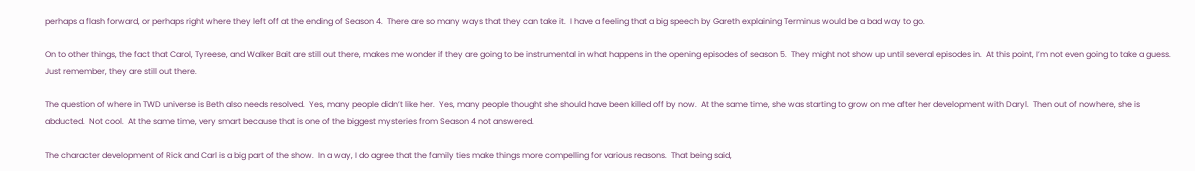perhaps a flash forward, or perhaps right where they left off at the ending of Season 4.  There are so many ways that they can take it.  I have a feeling that a big speech by Gareth explaining Terminus would be a bad way to go.

On to other things, the fact that Carol, Tyreese, and Walker Bait are still out there, makes me wonder if they are going to be instrumental in what happens in the opening episodes of season 5.  They might not show up until several episodes in.  At this point, I’m not even going to take a guess.  Just remember, they are still out there.

The question of where in TWD universe is Beth also needs resolved.  Yes, many people didn’t like her.  Yes, many people thought she should have been killed off by now.  At the same time, she was starting to grow on me after her development with Daryl.  Then out of nowhere, she is abducted.  Not cool.  At the same time, very smart because that is one of the biggest mysteries from Season 4 not answered.

The character development of Rick and Carl is a big part of the show.  In a way, I do agree that the family ties make things more compelling for various reasons.  That being said,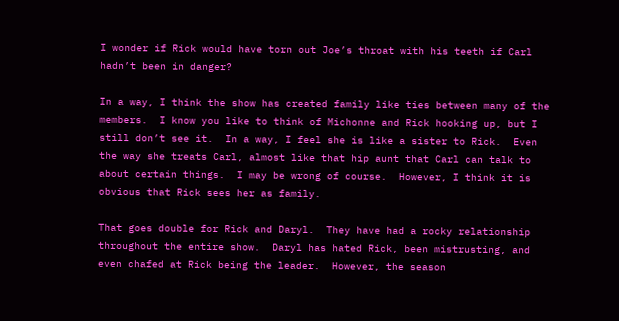I wonder if Rick would have torn out Joe’s throat with his teeth if Carl hadn’t been in danger?

In a way, I think the show has created family like ties between many of the members.  I know you like to think of Michonne and Rick hooking up, but I still don’t see it.  In a way, I feel she is like a sister to Rick.  Even the way she treats Carl, almost like that hip aunt that Carl can talk to about certain things.  I may be wrong of course.  However, I think it is obvious that Rick sees her as family.

That goes double for Rick and Daryl.  They have had a rocky relationship throughout the entire show.  Daryl has hated Rick, been mistrusting, and even chafed at Rick being the leader.  However, the season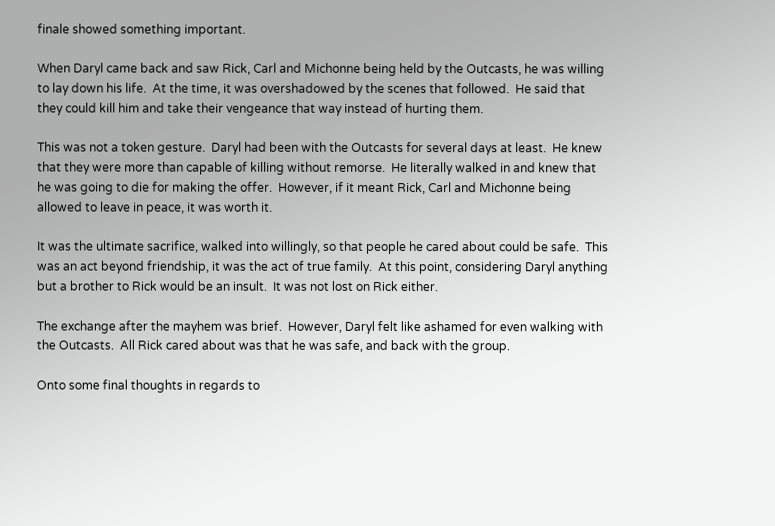finale showed something important.

When Daryl came back and saw Rick, Carl and Michonne being held by the Outcasts, he was willing to lay down his life.  At the time, it was overshadowed by the scenes that followed.  He said that they could kill him and take their vengeance that way instead of hurting them.

This was not a token gesture.  Daryl had been with the Outcasts for several days at least.  He knew that they were more than capable of killing without remorse.  He literally walked in and knew that he was going to die for making the offer.  However, if it meant Rick, Carl and Michonne being allowed to leave in peace, it was worth it.

It was the ultimate sacrifice, walked into willingly, so that people he cared about could be safe.  This was an act beyond friendship, it was the act of true family.  At this point, considering Daryl anything but a brother to Rick would be an insult.  It was not lost on Rick either.

The exchange after the mayhem was brief.  However, Daryl felt like ashamed for even walking with the Outcasts.  All Rick cared about was that he was safe, and back with the group.

Onto some final thoughts in regards to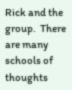Rick and the group.  There are many schools of thoughts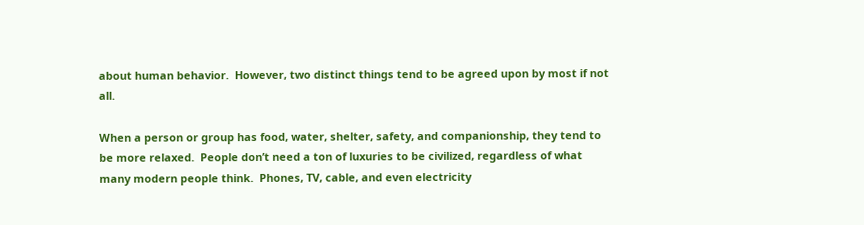about human behavior.  However, two distinct things tend to be agreed upon by most if not all.

When a person or group has food, water, shelter, safety, and companionship, they tend to be more relaxed.  People don’t need a ton of luxuries to be civilized, regardless of what many modern people think.  Phones, TV, cable, and even electricity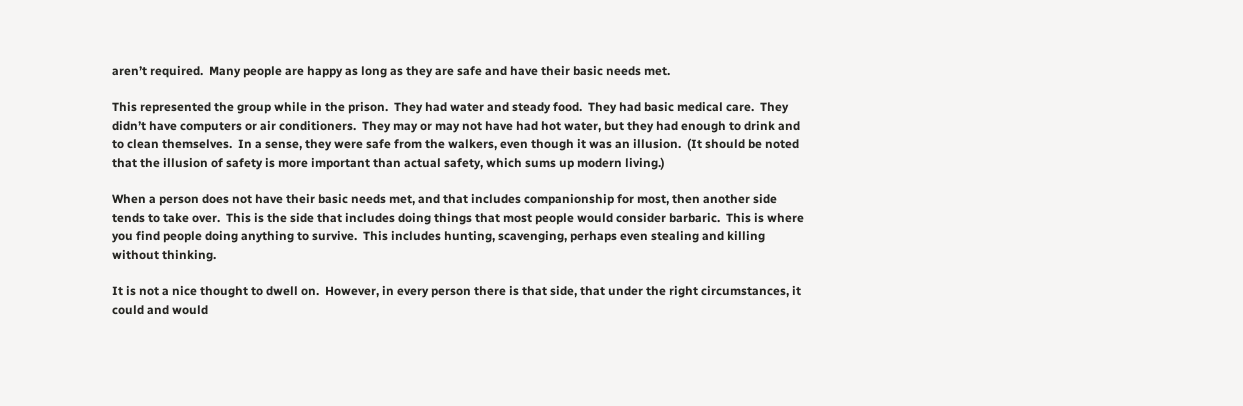aren’t required.  Many people are happy as long as they are safe and have their basic needs met.

This represented the group while in the prison.  They had water and steady food.  They had basic medical care.  They didn’t have computers or air conditioners.  They may or may not have had hot water, but they had enough to drink and to clean themselves.  In a sense, they were safe from the walkers, even though it was an illusion.  (It should be noted that the illusion of safety is more important than actual safety, which sums up modern living.)

When a person does not have their basic needs met, and that includes companionship for most, then another side tends to take over.  This is the side that includes doing things that most people would consider barbaric.  This is where you find people doing anything to survive.  This includes hunting, scavenging, perhaps even stealing and killing without thinking.

It is not a nice thought to dwell on.  However, in every person there is that side, that under the right circumstances, it could and would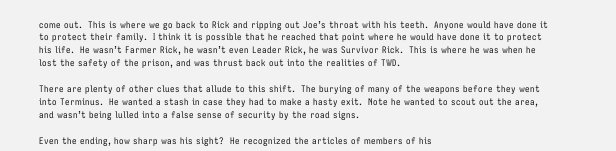come out.  This is where we go back to Rick and ripping out Joe’s throat with his teeth.  Anyone would have done it to protect their family.  I think it is possible that he reached that point where he would have done it to protect his life.  He wasn’t Farmer Rick, he wasn’t even Leader Rick, he was Survivor Rick.  This is where he was when he lost the safety of the prison, and was thrust back out into the realities of TWD.

There are plenty of other clues that allude to this shift.  The burying of many of the weapons before they went into Terminus.  He wanted a stash in case they had to make a hasty exit.  Note he wanted to scout out the area, and wasn’t being lulled into a false sense of security by the road signs.

Even the ending, how sharp was his sight?  He recognized the articles of members of his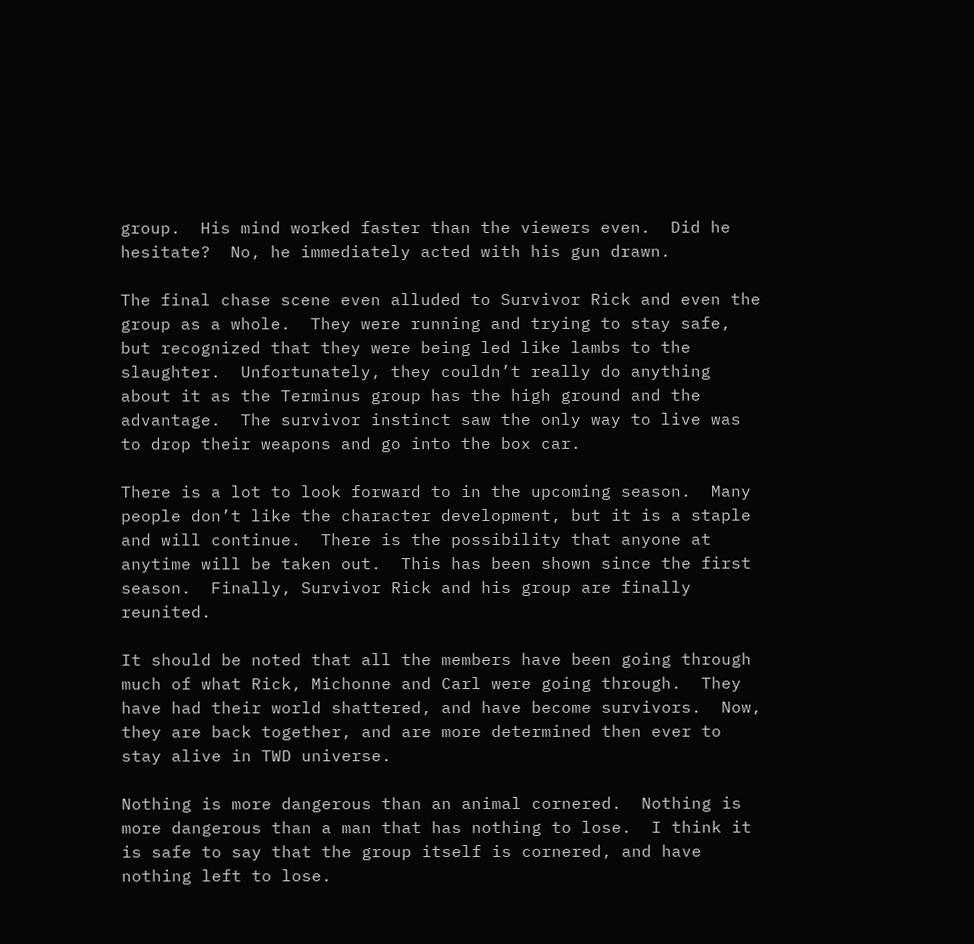group.  His mind worked faster than the viewers even.  Did he hesitate?  No, he immediately acted with his gun drawn.

The final chase scene even alluded to Survivor Rick and even the group as a whole.  They were running and trying to stay safe, but recognized that they were being led like lambs to the slaughter.  Unfortunately, they couldn’t really do anything about it as the Terminus group has the high ground and the advantage.  The survivor instinct saw the only way to live was to drop their weapons and go into the box car.

There is a lot to look forward to in the upcoming season.  Many people don’t like the character development, but it is a staple and will continue.  There is the possibility that anyone at anytime will be taken out.  This has been shown since the first season.  Finally, Survivor Rick and his group are finally reunited.

It should be noted that all the members have been going through much of what Rick, Michonne and Carl were going through.  They have had their world shattered, and have become survivors.  Now, they are back together, and are more determined then ever to stay alive in TWD universe.

Nothing is more dangerous than an animal cornered.  Nothing is more dangerous than a man that has nothing to lose.  I think it is safe to say that the group itself is cornered, and have nothing left to lose.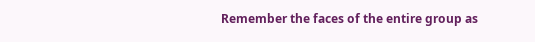Remember the faces of the entire group as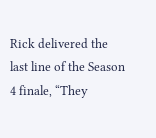Rick delivered the last line of the Season 4 finale, “They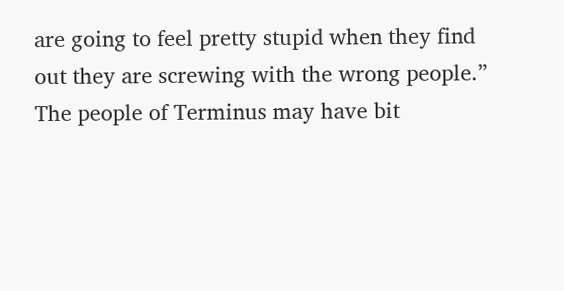are going to feel pretty stupid when they find out they are screwing with the wrong people.”  The people of Terminus may have bit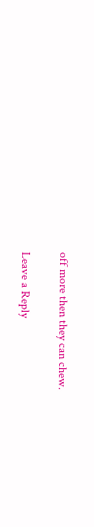off more then they can chew.

Leave a Reply